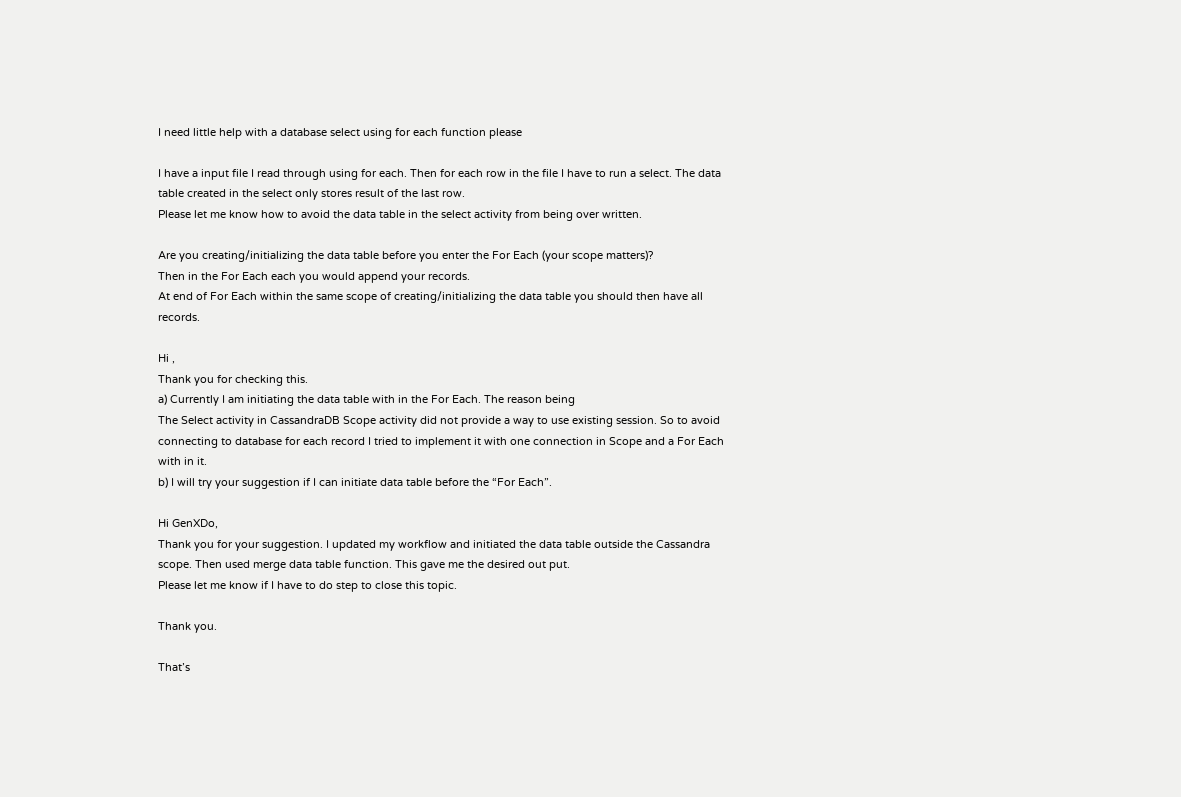I need little help with a database select using for each function please

I have a input file I read through using for each. Then for each row in the file I have to run a select. The data table created in the select only stores result of the last row.
Please let me know how to avoid the data table in the select activity from being over written.

Are you creating/initializing the data table before you enter the For Each (your scope matters)?
Then in the For Each each you would append your records.
At end of For Each within the same scope of creating/initializing the data table you should then have all records.

Hi ,
Thank you for checking this.
a) Currently I am initiating the data table with in the For Each. The reason being
The Select activity in CassandraDB Scope activity did not provide a way to use existing session. So to avoid connecting to database for each record I tried to implement it with one connection in Scope and a For Each with in it.
b) I will try your suggestion if I can initiate data table before the “For Each”.

Hi GenXDo,
Thank you for your suggestion. I updated my workflow and initiated the data table outside the Cassandra scope. Then used merge data table function. This gave me the desired out put.
Please let me know if I have to do step to close this topic.

Thank you.

That’s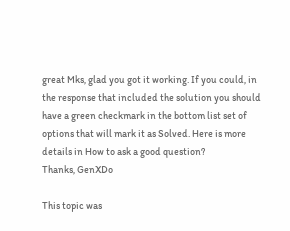great Mks, glad you got it working. If you could, in the response that included the solution you should have a green checkmark in the bottom list set of options that will mark it as Solved. Here is more details in How to ask a good question?
Thanks, GenXDo

This topic was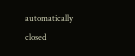automatically closed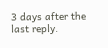3 days after the last reply.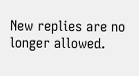New replies are no longer allowed.